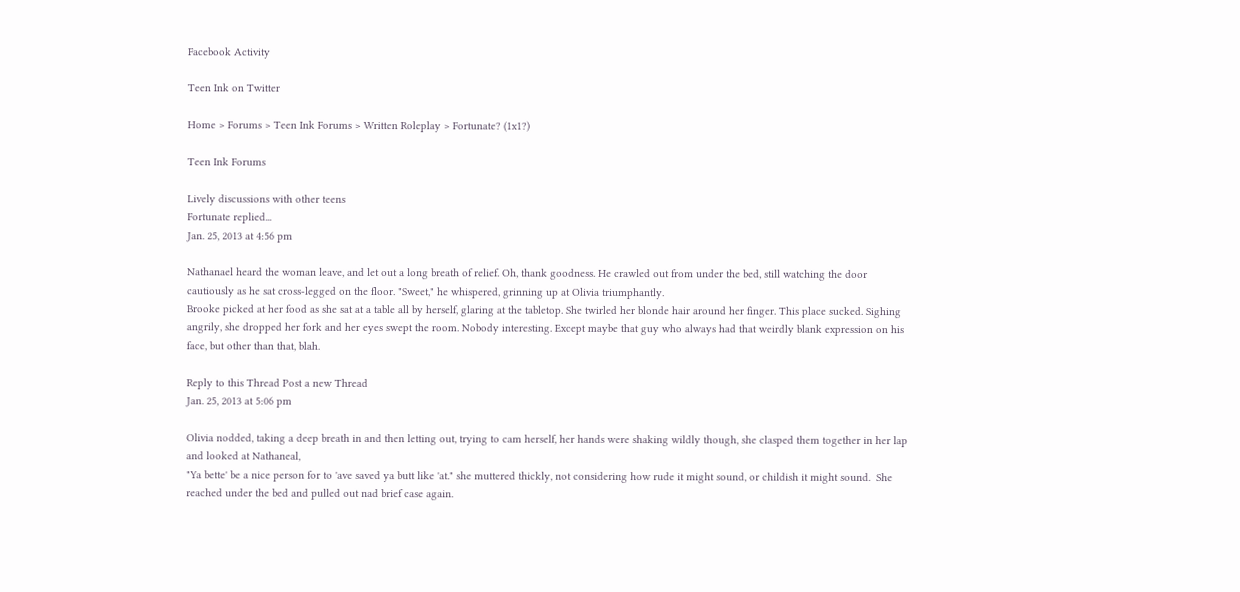Facebook Activity

Teen Ink on Twitter

Home > Forums > Teen Ink Forums > Written Roleplay > Fortunate? (1x1?)

Teen Ink Forums

Lively discussions with other teens
Fortunate replied...
Jan. 25, 2013 at 4:56 pm

Nathanael heard the woman leave, and let out a long breath of relief. Oh, thank goodness. He crawled out from under the bed, still watching the door cautiously as he sat cross-legged on the floor. "Sweet," he whispered, grinning up at Olivia triumphantly.
Brooke picked at her food as she sat at a table all by herself, glaring at the tabletop. She twirled her blonde hair around her finger. This place sucked. Sighing angrily, she dropped her fork and her eyes swept the room. Nobody interesting. Except maybe that guy who always had that weirdly blank expression on his face, but other than that, blah.

Reply to this Thread Post a new Thread
Jan. 25, 2013 at 5:06 pm

Olivia nodded, taking a deep breath in and then letting out, trying to cam herself, her hands were shaking wildly though, she clasped them together in her lap and looked at Nathaneal,
"Ya bette' be a nice person for to 'ave saved ya butt like 'at." she muttered thickly, not considering how rude it might sound, or childish it might sound.  She reached under the bed and pulled out nad brief case again.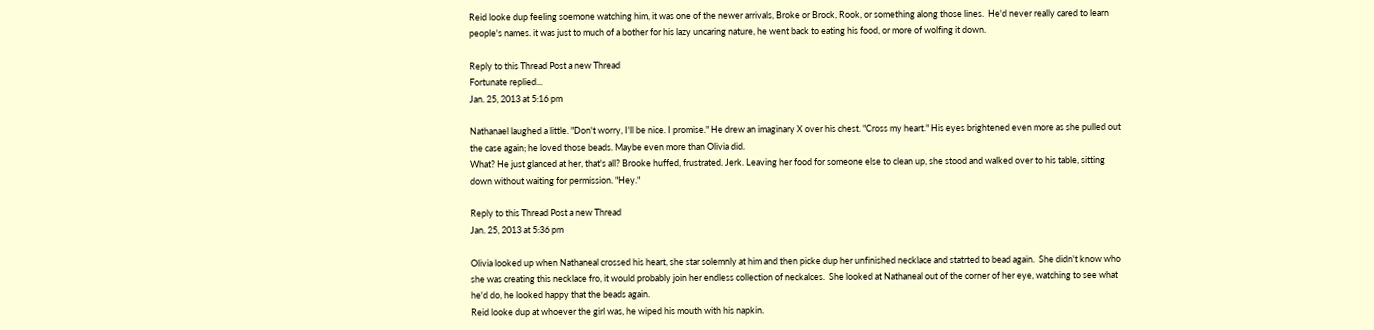Reid looke dup feeling soemone watching him, it was one of the newer arrivals, Broke or Brock, Rook, or something along those lines.  He'd never really cared to learn people's names. it was just to much of a bother for his lazy uncaring nature, he went back to eating his food, or more of wolfing it down.

Reply to this Thread Post a new Thread
Fortunate replied...
Jan. 25, 2013 at 5:16 pm

Nathanael laughed a little. "Don't worry, I'll be nice. I promise." He drew an imaginary X over his chest. "Cross my heart." His eyes brightened even more as she pulled out the case again; he loved those beads. Maybe even more than Olivia did.
What? He just glanced at her, that's all? Brooke huffed, frustrated. Jerk. Leaving her food for someone else to clean up, she stood and walked over to his table, sitting down without waiting for permission. "Hey."

Reply to this Thread Post a new Thread
Jan. 25, 2013 at 5:36 pm

Olivia looked up when Nathaneal crossed his heart, she star solemnly at him and then picke dup her unfinished necklace and statrted to bead again.  She didn't know who she was creating this necklace fro, it would probably join her endless collection of neckalces.  She looked at Nathaneal out of the corner of her eye, watching to see what he'd do, he looked happy that the beads again.
Reid looke dup at whoever the girl was, he wiped his mouth with his napkin.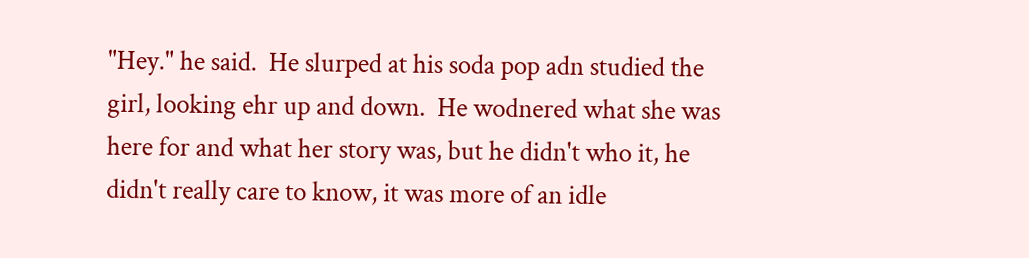"Hey." he said.  He slurped at his soda pop adn studied the girl, looking ehr up and down.  He wodnered what she was here for and what her story was, but he didn't who it, he didn't really care to know, it was more of an idle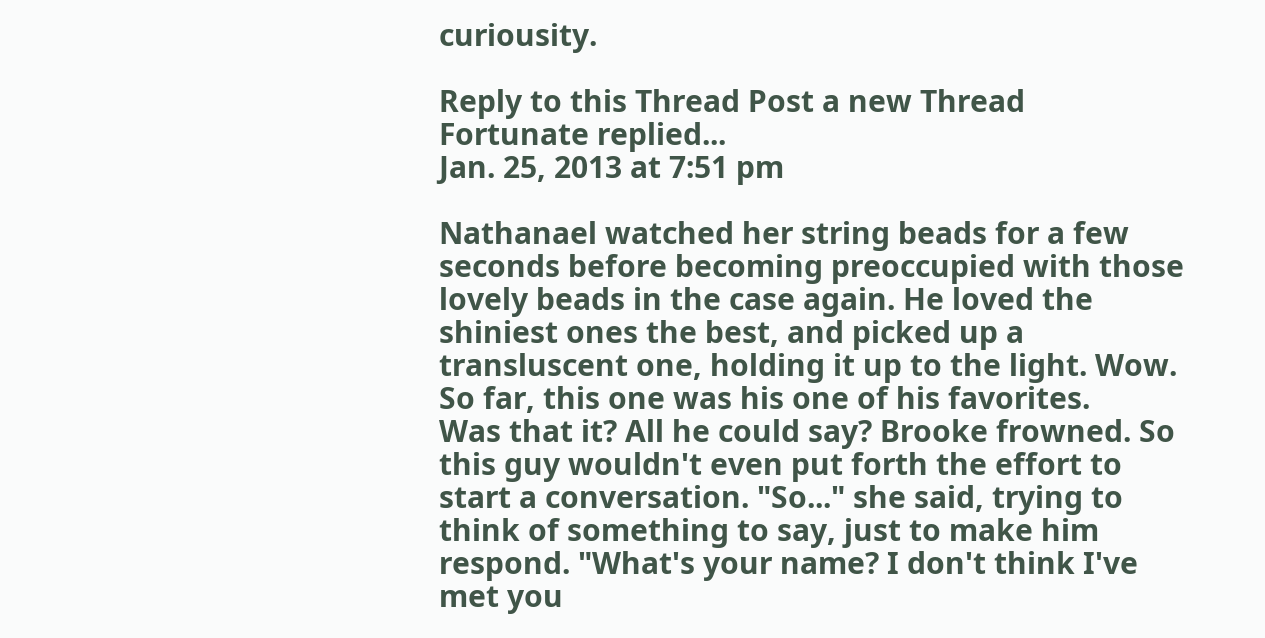curiousity.

Reply to this Thread Post a new Thread
Fortunate replied...
Jan. 25, 2013 at 7:51 pm

Nathanael watched her string beads for a few seconds before becoming preoccupied with those lovely beads in the case again. He loved the shiniest ones the best, and picked up a transluscent one, holding it up to the light. Wow. So far, this one was his one of his favorites.
Was that it? All he could say? Brooke frowned. So this guy wouldn't even put forth the effort to start a conversation. "So..." she said, trying to think of something to say, just to make him respond. "What's your name? I don't think I've met you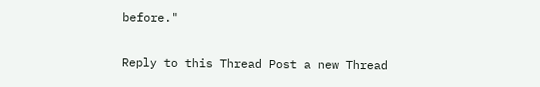before."

Reply to this Thread Post a new Thread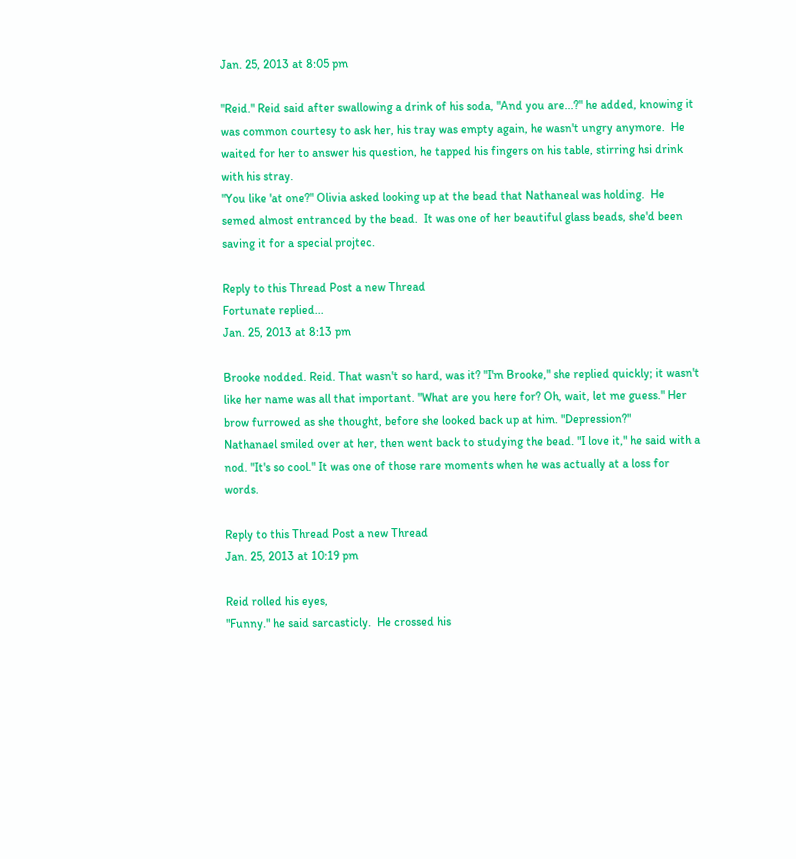Jan. 25, 2013 at 8:05 pm

"Reid." Reid said after swallowing a drink of his soda, "And you are...?" he added, knowing it was common courtesy to ask her, his tray was empty again, he wasn't ungry anymore.  He waited for her to answer his question, he tapped his fingers on his table, stirring hsi drink with his stray.
"You like 'at one?" Olivia asked looking up at the bead that Nathaneal was holding.  He semed almost entranced by the bead.  It was one of her beautiful glass beads, she'd been saving it for a special projtec.

Reply to this Thread Post a new Thread
Fortunate replied...
Jan. 25, 2013 at 8:13 pm

Brooke nodded. Reid. That wasn't so hard, was it? "I'm Brooke," she replied quickly; it wasn't like her name was all that important. "What are you here for? Oh, wait, let me guess." Her brow furrowed as she thought, before she looked back up at him. "Depression?"
Nathanael smiled over at her, then went back to studying the bead. "I love it," he said with a nod. "It's so cool." It was one of those rare moments when he was actually at a loss for words.

Reply to this Thread Post a new Thread
Jan. 25, 2013 at 10:19 pm

Reid rolled his eyes,
"Funny." he said sarcasticly.  He crossed his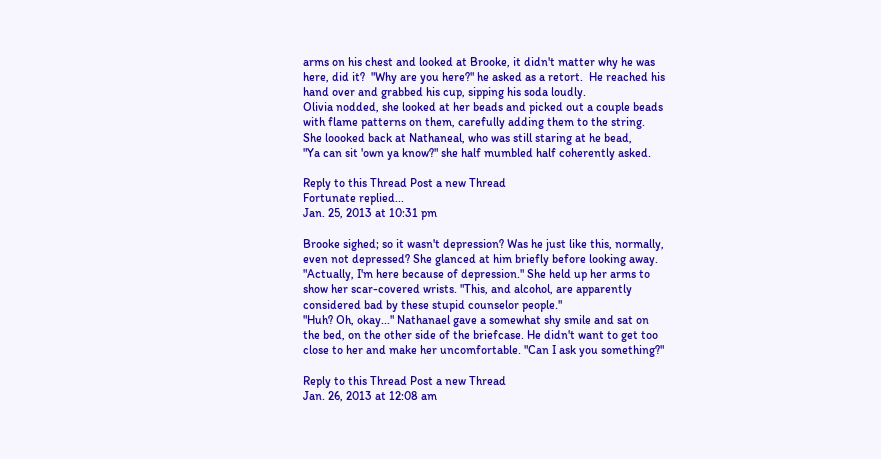arms on his chest and looked at Brooke, it didn't matter why he was here, did it?  "Why are you here?" he asked as a retort.  He reached his hand over and grabbed his cup, sipping his soda loudly.
Olivia nodded, she looked at her beads and picked out a couple beads with flame patterns on them, carefully adding them to the string.  She loooked back at Nathaneal, who was still staring at he bead,
"Ya can sit 'own ya know?" she half mumbled half coherently asked.

Reply to this Thread Post a new Thread
Fortunate replied...
Jan. 25, 2013 at 10:31 pm

Brooke sighed; so it wasn't depression? Was he just like this, normally, even not depressed? She glanced at him briefly before looking away. "Actually, I'm here because of depression." She held up her arms to show her scar-covered wrists. "This, and alcohol, are apparently considered bad by these stupid counselor people."
"Huh? Oh, okay..." Nathanael gave a somewhat shy smile and sat on the bed, on the other side of the briefcase. He didn't want to get too close to her and make her uncomfortable. "Can I ask you something?"

Reply to this Thread Post a new Thread
Jan. 26, 2013 at 12:08 am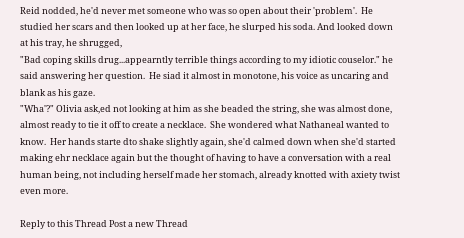Reid nodded, he'd never met someone who was so open about their 'problem'.  He studied her scars and then looked up at her face, he slurped his soda. And looked down at his tray, he shrugged,
"Bad coping skills drug...appearntly terrible things according to my idiotic couselor." he said answering her question.  He siad it almost in monotone, his voice as uncaring and blank as his gaze.
"Wha'?" Olivia ask,ed not looking at him as she beaded the string, she was almost done, almost ready to tie it off to create a necklace.  She wondered what Nathaneal wanted to know.  Her hands starte dto shake slightly again, she'd calmed down when she'd started making ehr necklace again but the thought of having to have a conversation with a real human being, not including herself made her stomach, already knotted with axiety twist even more.

Reply to this Thread Post a new Thread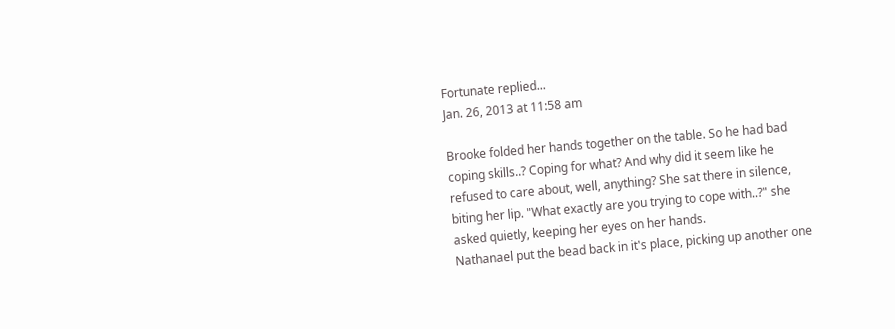Fortunate replied...
Jan. 26, 2013 at 11:58 am

Brooke folded her hands together on the table. So he had bad coping skills..? Coping for what? And why did it seem like he refused to care about, well, anything? She sat there in silence, biting her lip. "What exactly are you trying to cope with..?" she asked quietly, keeping her eyes on her hands.
Nathanael put the bead back in it's place, picking up another one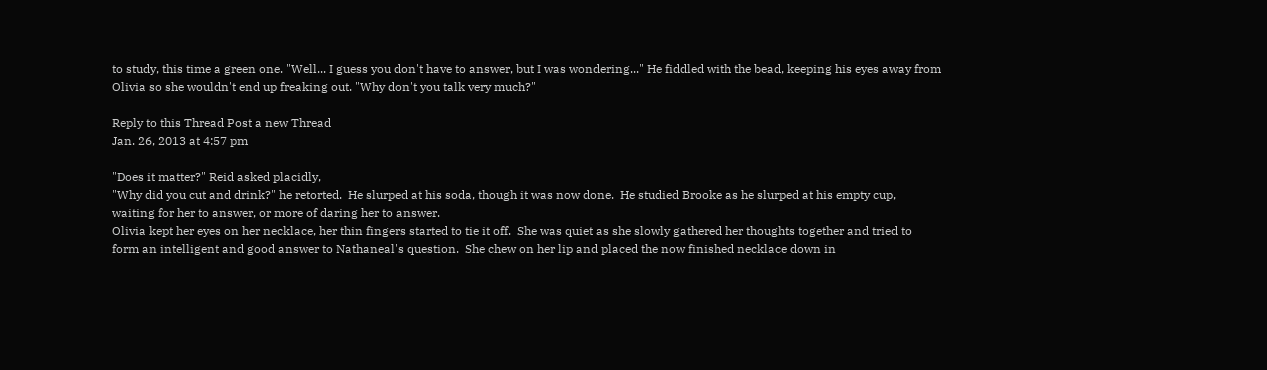to study, this time a green one. "Well... I guess you don't have to answer, but I was wondering..." He fiddled with the bead, keeping his eyes away from Olivia so she wouldn't end up freaking out. "Why don't you talk very much?"

Reply to this Thread Post a new Thread
Jan. 26, 2013 at 4:57 pm

"Does it matter?" Reid asked placidly,
"Why did you cut and drink?" he retorted.  He slurped at his soda, though it was now done.  He studied Brooke as he slurped at his empty cup, waiting for her to answer, or more of daring her to answer.
Olivia kept her eyes on her necklace, her thin fingers started to tie it off.  She was quiet as she slowly gathered her thoughts together and tried to form an intelligent and good answer to Nathaneal's question.  She chew on her lip and placed the now finished necklace down in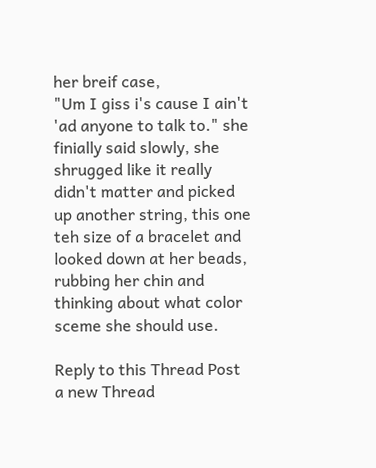her breif case,
"Um I giss i's cause I ain't 'ad anyone to talk to." she finially said slowly, she shrugged like it really didn't matter and picked up another string, this one teh size of a bracelet and looked down at her beads, rubbing her chin and thinking about what color sceme she should use.

Reply to this Thread Post a new Thread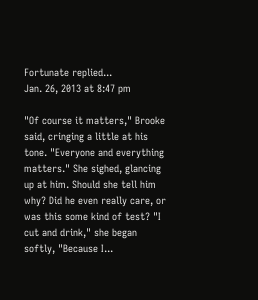Fortunate replied...
Jan. 26, 2013 at 8:47 pm

"Of course it matters," Brooke said, cringing a little at his tone. "Everyone and everything matters." She sighed, glancing up at him. Should she tell him why? Did he even really care, or was this some kind of test? "I cut and drink," she began softly, "Because I...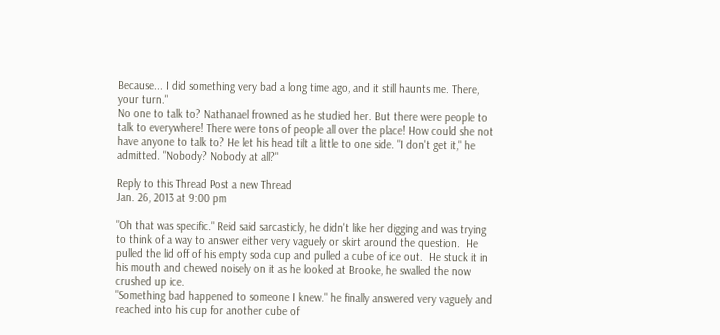Because... I did something very bad a long time ago, and it still haunts me. There, your turn."
No one to talk to? Nathanael frowned as he studied her. But there were people to talk to everywhere! There were tons of people all over the place! How could she not have anyone to talk to? He let his head tilt a little to one side. "I don't get it," he admitted. "Nobody? Nobody at all?"

Reply to this Thread Post a new Thread
Jan. 26, 2013 at 9:00 pm

"Oh that was specific." Reid said sarcasticly, he didn't like her digging and was trying to think of a way to answer either very vaguely or skirt around the question.  He pulled the lid off of his empty soda cup and pulled a cube of ice out.  He stuck it in his mouth and chewed noisely on it as he looked at Brooke, he swalled the now crushed up ice.
"Something bad happened to someone I knew." he finally answered very vaguely and reached into his cup for another cube of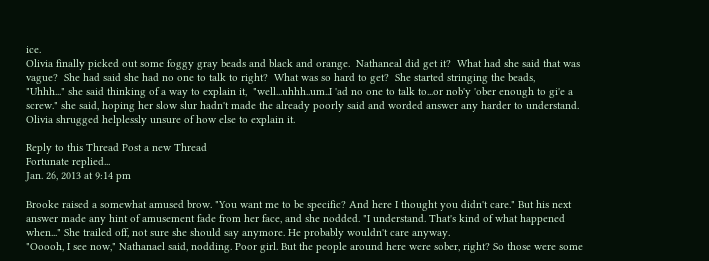ice.
Olivia finally picked out some foggy gray beads and black and orange.  Nathaneal did get it?  What had she said that was vague?  She had said she had no one to talk to right?  What was so hard to get?  She started stringing the beads,
"Uhhh..." she said thinking of a way to explain it,  "well...uhhh..um..I 'ad no one to talk to...or nob'y 'ober enough to gi'e a screw." she said, hoping her slow slur hadn't made the already poorly said and worded answer any harder to understand.  Olivia shrugged helplessly unsure of how else to explain it.

Reply to this Thread Post a new Thread
Fortunate replied...
Jan. 26, 2013 at 9:14 pm

Brooke raised a somewhat amused brow. "You want me to be specific? And here I thought you didn't care." But his next answer made any hint of amusement fade from her face, and she nodded. "I understand. That's kind of what happened when..." She trailed off, not sure she should say anymore. He probably wouldn't care anyway.
"Ooooh, I see now," Nathanael said, nodding. Poor girl. But the people around here were sober, right? So those were some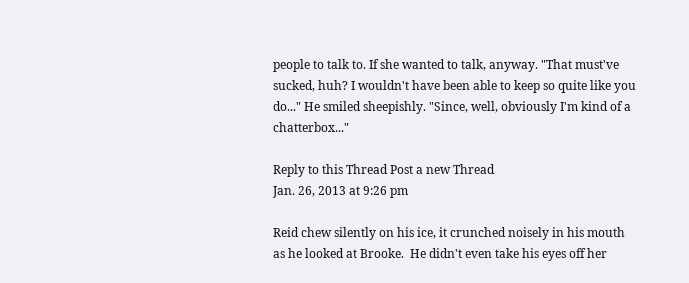people to talk to. If she wanted to talk, anyway. "That must've sucked, huh? I wouldn't have been able to keep so quite like you do..." He smiled sheepishly. "Since, well, obviously I'm kind of a chatterbox..."

Reply to this Thread Post a new Thread
Jan. 26, 2013 at 9:26 pm

Reid chew silently on his ice, it crunched noisely in his mouth as he looked at Brooke.  He didn't even take his eyes off her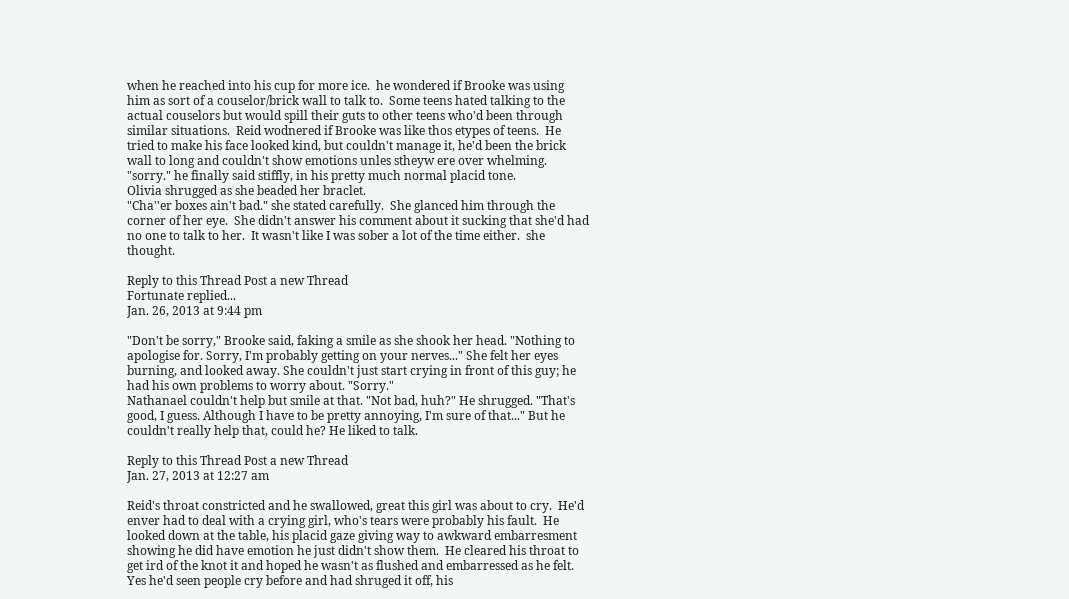when he reached into his cup for more ice.  he wondered if Brooke was using him as sort of a couselor/brick wall to talk to.  Some teens hated talking to the actual couselors but would spill their guts to other teens who'd been through similar situations.  Reid wodnered if Brooke was like thos etypes of teens.  He tried to make his face looked kind, but couldn't manage it, he'd been the brick wall to long and couldn't show emotions unles stheyw ere over whelming.
"sorry." he finally said stiffly, in his pretty much normal placid tone.
Olivia shrugged as she beaded her braclet.
"Cha''er boxes ain't bad." she stated carefully.  She glanced him through the corner of her eye.  She didn't answer his comment about it sucking that she'd had no one to talk to her.  It wasn't like I was sober a lot of the time either.  she thought.

Reply to this Thread Post a new Thread
Fortunate replied...
Jan. 26, 2013 at 9:44 pm

"Don't be sorry," Brooke said, faking a smile as she shook her head. "Nothing to apologise for. Sorry, I'm probably getting on your nerves..." She felt her eyes burning, and looked away. She couldn't just start crying in front of this guy; he had his own problems to worry about. "Sorry."
Nathanael couldn't help but smile at that. "Not bad, huh?" He shrugged. "That's good, I guess. Although I have to be pretty annoying, I'm sure of that..." But he couldn't really help that, could he? He liked to talk.

Reply to this Thread Post a new Thread
Jan. 27, 2013 at 12:27 am

Reid's throat constricted and he swallowed, great this girl was about to cry.  He'd enver had to deal with a crying girl, who's tears were probably his fault.  He looked down at the table, his placid gaze giving way to awkward embarresment showing he did have emotion he just didn't show them.  He cleared his throat to get ird of the knot it and hoped he wasn't as flushed and embarressed as he felt.  Yes he'd seen people cry before and had shruged it off, his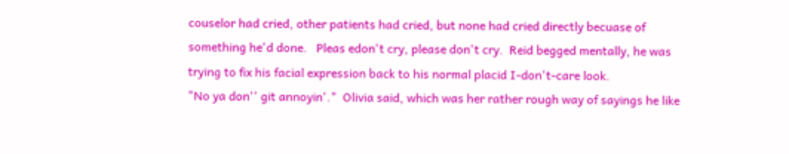couselor had cried, other patients had cried, but none had cried directly becuase of something he'd done.   Pleas edon't cry, please don't cry.  Reid begged mentally, he was trying to fix his facial expression back to his normal placid I-don't-care look.
"No ya don'' git annoyin'."  Olivia said, which was her rather rough way of sayings he like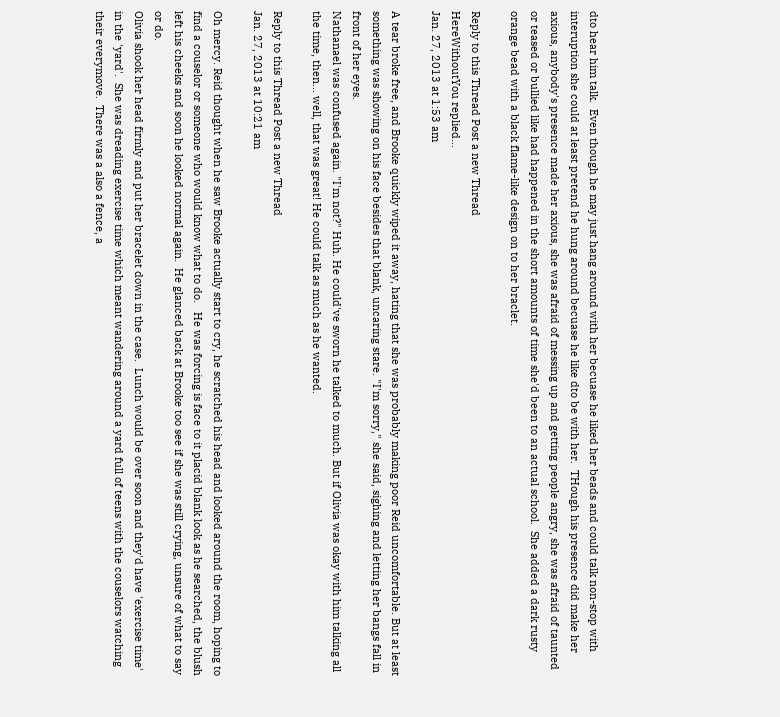dto hear him talk.  Even though he may just hang around with her becuase he liked her beads and could talk non-stop with interuption she could at least pretend he hung around becuase he like dto be with her.  THough his presence did make her axious, anybody's presence made her axious, she was afraid of messing up and getting people angry, she was afraid of taunted or teased or bullied like had happened in the short amounts of time she'd been to an actual school.  She added a dark rusty orange bead with a black flame-like design on to her braclet.

Reply to this Thread Post a new Thread
HereWithoutYou replied...
Jan. 27, 2013 at 1:53 am

A tear broke free, and Brooke quickly wiped it away, hating that she was probably making poor Reid uncomfortable. But at least something was showing on his face besides that blank, uncaring stare. "I'm sorry," she said, sighing and letting her bangs fall in front of her eyes.
Nathanael was confused again. "I'm not?" Huh. He could've sworn he talked to much. But if Olivia was okay with him talking all the time, then... well, that was great! He could talk as much as he wanted.

Reply to this Thread Post a new Thread
Jan. 27, 2013 at 10:21 am

Oh mercy. Reid thought when he saw Brooke actually start to cry, he scratched his head and looked around the room, hoping to find a couselor or someone who would know what to do.   He was forcing is face to it placid blank look as he searched, the blush left his cheeks and soon he looked normal again.  He glanced back at Brooke too see if she was still crying, unsure of what to say or do.
Olivia shook her head firmly and put her bracelet down in the case.  Lunch would be over soon and they'd have 'exercise time' in the 'yard'.  She was dreading exercise time which meant wandering around a yard full of teens with the couselors watching their everymove.  There was a also a fence, a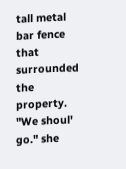tall metal bar fence that surrounded the property.
"We shoul' go." she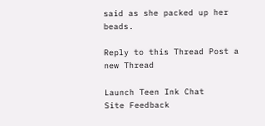said as she packed up her beads.

Reply to this Thread Post a new Thread

Launch Teen Ink Chat
Site Feedback